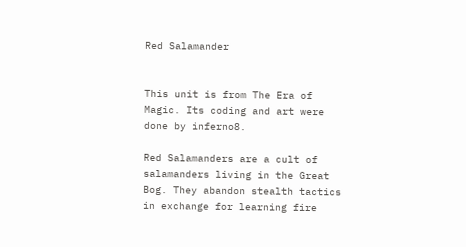Red Salamander


This unit is from The Era of Magic. Its coding and art were done by inferno8.

Red Salamanders are a cult of salamanders living in the Great Bog. They abandon stealth tactics in exchange for learning fire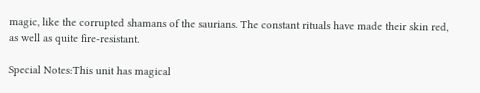magic, like the corrupted shamans of the saurians. The constant rituals have made their skin red, as well as quite fire-resistant.

Special Notes:This unit has magical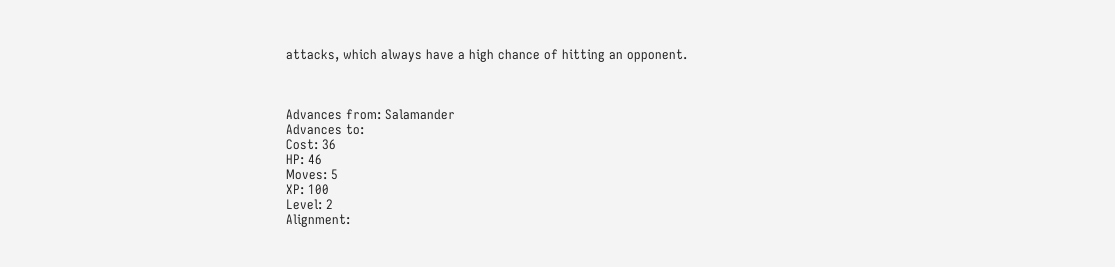attacks, which always have a high chance of hitting an opponent.



Advances from: Salamander
Advances to:
Cost: 36
HP: 46
Moves: 5
XP: 100
Level: 2
Alignment: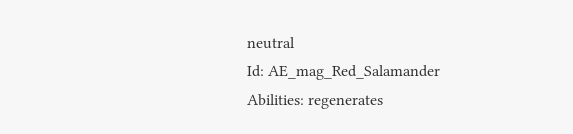neutral
Id: AE_mag_Red_Salamander
Abilities: regenerates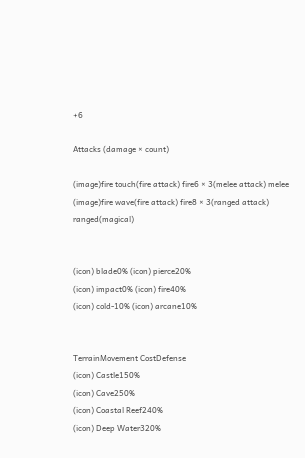+6

Attacks (damage × count)

(image)fire touch(fire attack) fire6 × 3(melee attack) melee
(image)fire wave(fire attack) fire8 × 3(ranged attack) ranged(magical)


(icon) blade0% (icon) pierce20%
(icon) impact0% (icon) fire40%
(icon) cold-10% (icon) arcane10%


TerrainMovement CostDefense
(icon) Castle150%
(icon) Cave250%
(icon) Coastal Reef240%
(icon) Deep Water320%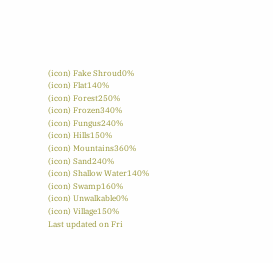(icon) Fake Shroud0%
(icon) Flat140%
(icon) Forest250%
(icon) Frozen340%
(icon) Fungus240%
(icon) Hills150%
(icon) Mountains360%
(icon) Sand240%
(icon) Shallow Water140%
(icon) Swamp160%
(icon) Unwalkable0%
(icon) Village150%
Last updated on Fri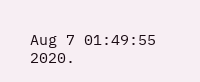Aug 7 01:49:55 2020.